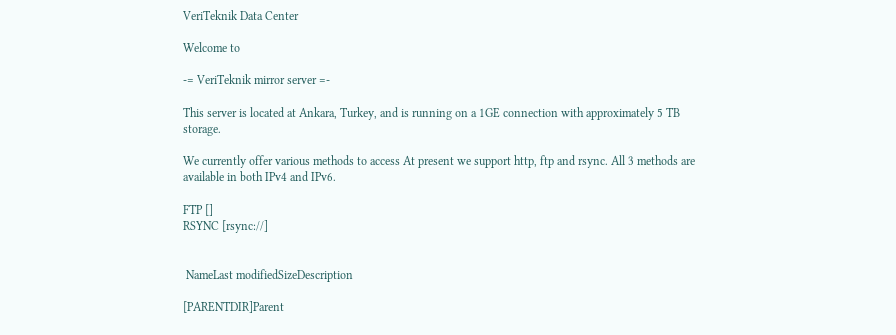VeriTeknik Data Center

Welcome to

-= VeriTeknik mirror server =-

This server is located at Ankara, Turkey, and is running on a 1GE connection with approximately 5 TB storage.

We currently offer various methods to access At present we support http, ftp and rsync. All 3 methods are available in both IPv4 and IPv6.

FTP []
RSYNC [rsync://]


 NameLast modifiedSizeDescription

[PARENTDIR]Parent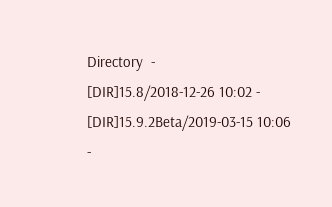Directory  -
[DIR]15.8/2018-12-26 10:02 -
[DIR]15.9.2Beta/2019-03-15 10:06 -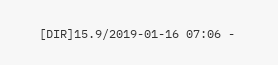[DIR]15.9/2019-01-16 07:06 -